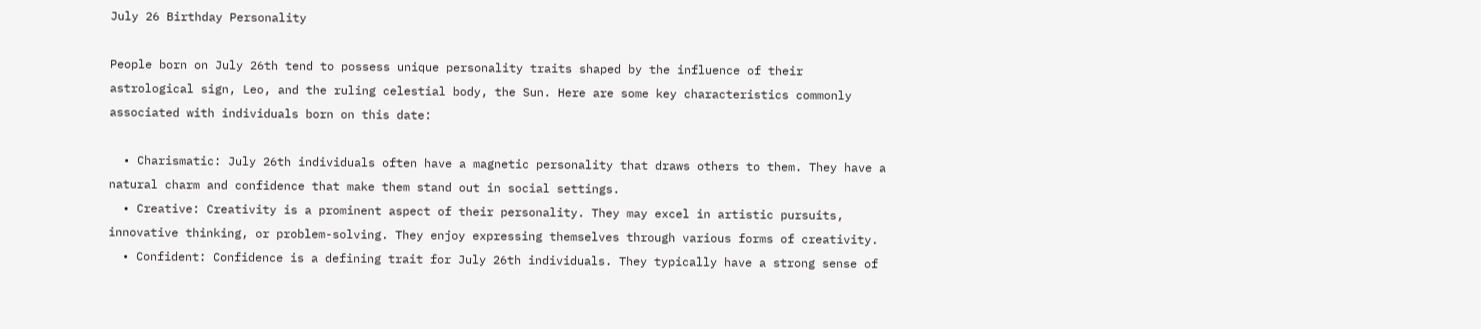July 26 Birthday Personality

People born on July 26th tend to possess unique personality traits shaped by the influence of their astrological sign, Leo, and the ruling celestial body, the Sun. Here are some key characteristics commonly associated with individuals born on this date:

  • Charismatic: July 26th individuals often have a magnetic personality that draws others to them. They have a natural charm and confidence that make them stand out in social settings.
  • Creative: Creativity is a prominent aspect of their personality. They may excel in artistic pursuits, innovative thinking, or problem-solving. They enjoy expressing themselves through various forms of creativity.
  • Confident: Confidence is a defining trait for July 26th individuals. They typically have a strong sense of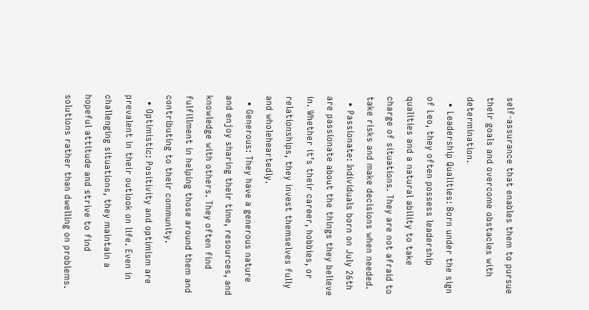self-assurance that enables them to pursue their goals and overcome obstacles with determination.
  • Leadership Qualities: Born under the sign of Leo, they often possess leadership qualities and a natural ability to take charge of situations. They are not afraid to take risks and make decisions when needed.
  • Passionate: Individuals born on July 26th are passionate about the things they believe in. Whether it’s their career, hobbies, or relationships, they invest themselves fully and wholeheartedly.
  • Generous: They have a generous nature and enjoy sharing their time, resources, and knowledge with others. They often find fulfillment in helping those around them and contributing to their community.
  • Optimistic: Positivity and optimism are prevalent in their outlook on life. Even in challenging situations, they maintain a hopeful attitude and strive to find solutions rather than dwelling on problems.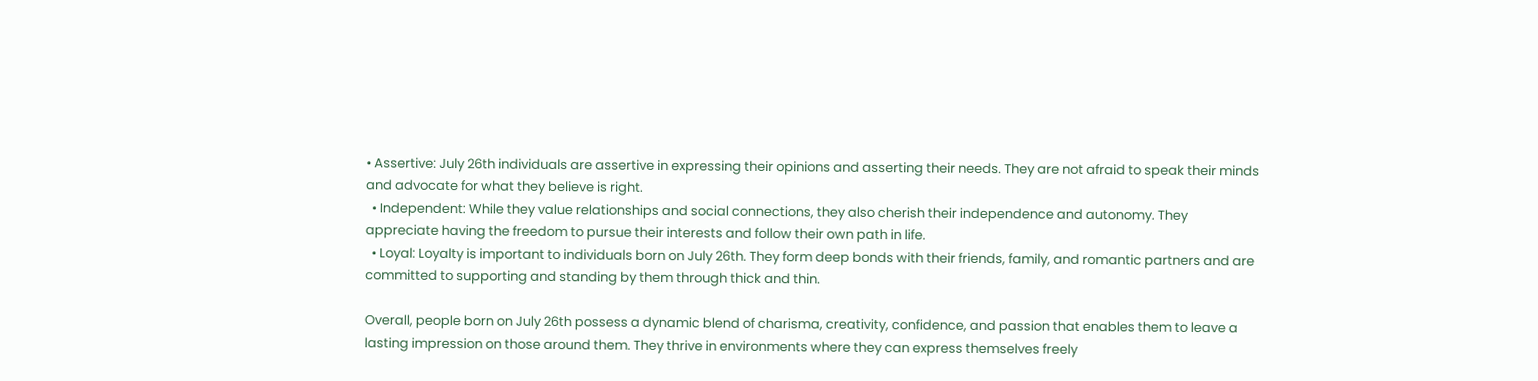• Assertive: July 26th individuals are assertive in expressing their opinions and asserting their needs. They are not afraid to speak their minds and advocate for what they believe is right.
  • Independent: While they value relationships and social connections, they also cherish their independence and autonomy. They appreciate having the freedom to pursue their interests and follow their own path in life.
  • Loyal: Loyalty is important to individuals born on July 26th. They form deep bonds with their friends, family, and romantic partners and are committed to supporting and standing by them through thick and thin.

Overall, people born on July 26th possess a dynamic blend of charisma, creativity, confidence, and passion that enables them to leave a lasting impression on those around them. They thrive in environments where they can express themselves freely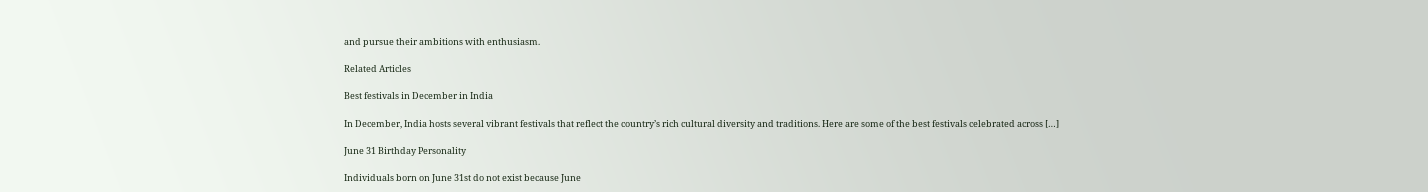and pursue their ambitions with enthusiasm.

Related Articles

Best festivals in December in India

In December, India hosts several vibrant festivals that reflect the country’s rich cultural diversity and traditions. Here are some of the best festivals celebrated across […]

June 31 Birthday Personality

Individuals born on June 31st do not exist because June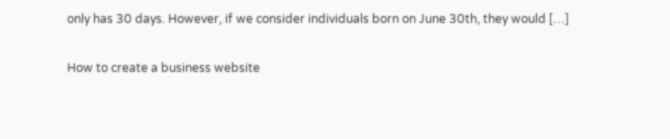only has 30 days. However, if we consider individuals born on June 30th, they would […]

How to create a business website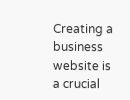Creating a business website is a crucial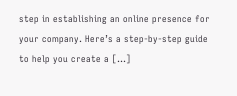step in establishing an online presence for your company. Here’s a step-by-step guide to help you create a […]